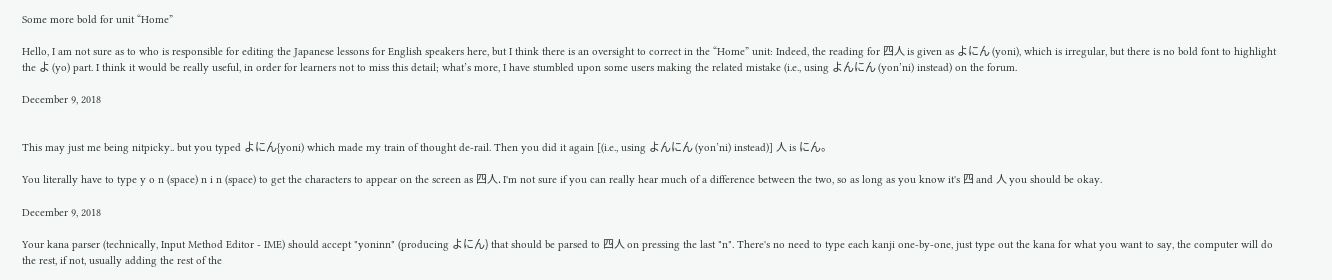Some more bold for unit “Home”

Hello, I am not sure as to who is responsible for editing the Japanese lessons for English speakers here, but I think there is an oversight to correct in the “Home” unit: Indeed, the reading for 四人 is given as よにん (yoni), which is irregular, but there is no bold font to highlight the よ (yo) part. I think it would be really useful, in order for learners not to miss this detail; what’s more, I have stumbled upon some users making the related mistake (i.e., using よんにん (yon’ni) instead) on the forum.

December 9, 2018


This may just me being nitpicky.. but you typed よにん{yoni) which made my train of thought de-rail. Then you did it again [(i.e., using よんにん (yon’ni) instead)] 人 is にん。

You literally have to type y o n (space) n i n (space) to get the characters to appear on the screen as 四人. I'm not sure if you can really hear much of a difference between the two, so as long as you know it's 四 and 人 you should be okay.

December 9, 2018

Your kana parser (technically, Input Method Editor - IME) should accept "yoninn" (producing よにん) that should be parsed to 四人 on pressing the last "n". There's no need to type each kanji one-by-one, just type out the kana for what you want to say, the computer will do the rest, if not, usually adding the rest of the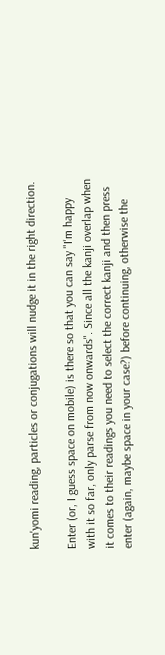kun'yomi reading, particles or conjugations will nudge it in the right direction.

Enter (or, I guess space on mobile) is there so that you can say "I'm happy with it so far, only parse from now onwards". Since all the kanji overlap when it comes to their readings you need to select the correct kanji and then press enter (again, maybe space in your case?) before continuing, otherwise the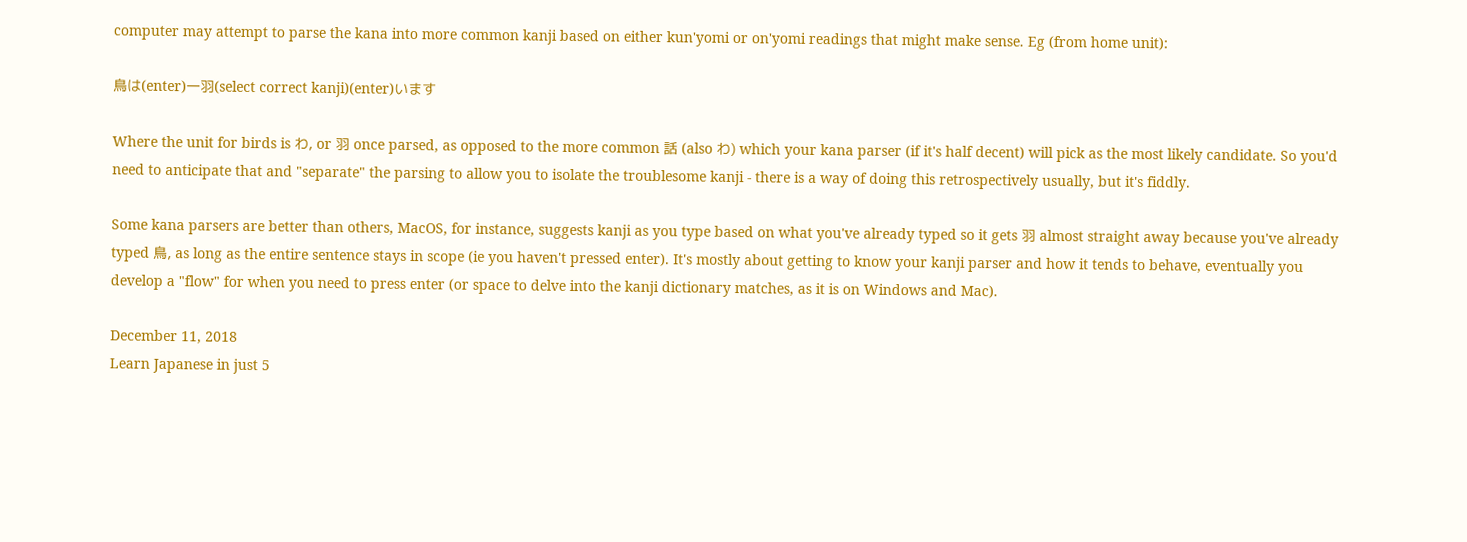computer may attempt to parse the kana into more common kanji based on either kun'yomi or on'yomi readings that might make sense. Eg (from home unit):

鳥は(enter)一羽(select correct kanji)(enter)います

Where the unit for birds is わ, or 羽 once parsed, as opposed to the more common 話 (also わ) which your kana parser (if it's half decent) will pick as the most likely candidate. So you'd need to anticipate that and "separate" the parsing to allow you to isolate the troublesome kanji - there is a way of doing this retrospectively usually, but it's fiddly.

Some kana parsers are better than others, MacOS, for instance, suggests kanji as you type based on what you've already typed so it gets 羽 almost straight away because you've already typed 鳥, as long as the entire sentence stays in scope (ie you haven't pressed enter). It's mostly about getting to know your kanji parser and how it tends to behave, eventually you develop a "flow" for when you need to press enter (or space to delve into the kanji dictionary matches, as it is on Windows and Mac).

December 11, 2018
Learn Japanese in just 5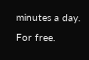minutes a day. For free.